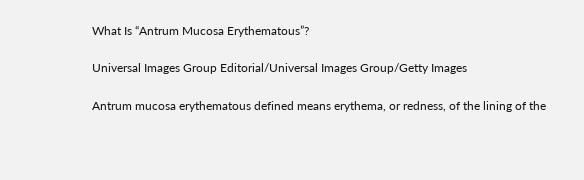What Is “Antrum Mucosa Erythematous”?

Universal Images Group Editorial/Universal Images Group/Getty Images

Antrum mucosa erythematous defined means erythema, or redness, of the lining of the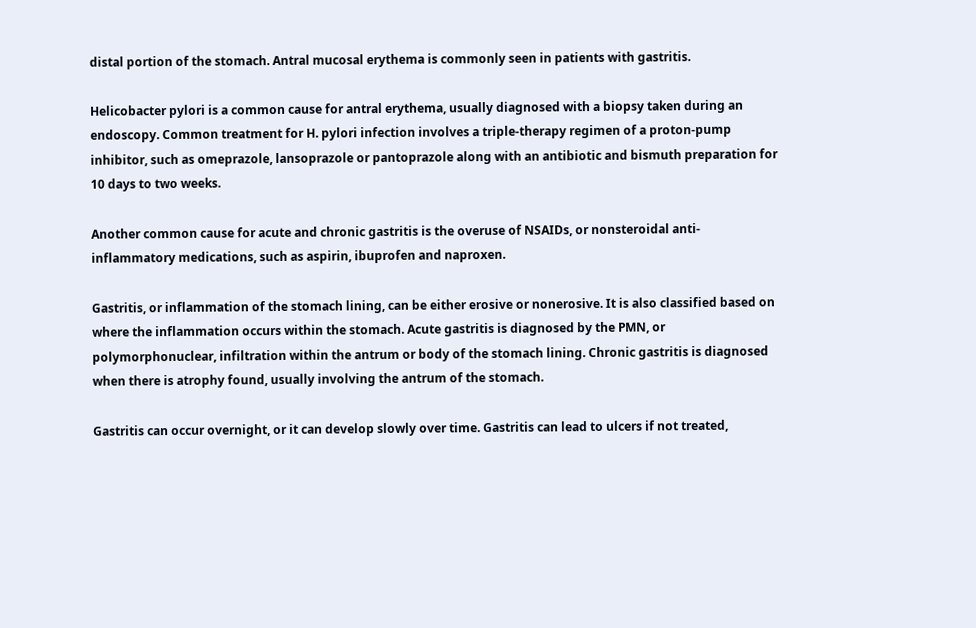distal portion of the stomach. Antral mucosal erythema is commonly seen in patients with gastritis.

Helicobacter pylori is a common cause for antral erythema, usually diagnosed with a biopsy taken during an endoscopy. Common treatment for H. pylori infection involves a triple-therapy regimen of a proton-pump inhibitor, such as omeprazole, lansoprazole or pantoprazole along with an antibiotic and bismuth preparation for 10 days to two weeks.

Another common cause for acute and chronic gastritis is the overuse of NSAIDs, or nonsteroidal anti-inflammatory medications, such as aspirin, ibuprofen and naproxen.

Gastritis, or inflammation of the stomach lining, can be either erosive or nonerosive. It is also classified based on where the inflammation occurs within the stomach. Acute gastritis is diagnosed by the PMN, or polymorphonuclear, infiltration within the antrum or body of the stomach lining. Chronic gastritis is diagnosed when there is atrophy found, usually involving the antrum of the stomach.

Gastritis can occur overnight, or it can develop slowly over time. Gastritis can lead to ulcers if not treated,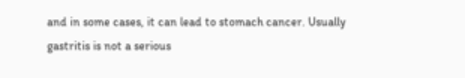and in some cases, it can lead to stomach cancer. Usually gastritis is not a serious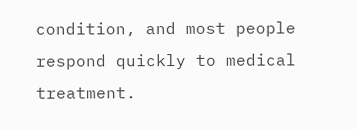condition, and most people respond quickly to medical treatment.